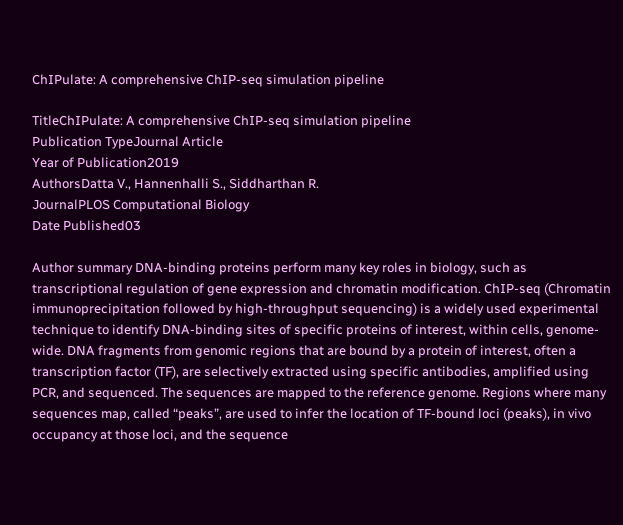ChIPulate: A comprehensive ChIP-seq simulation pipeline

TitleChIPulate: A comprehensive ChIP-seq simulation pipeline
Publication TypeJournal Article
Year of Publication2019
AuthorsDatta V., Hannenhalli S., Siddharthan R.
JournalPLOS Computational Biology
Date Published03

Author summary DNA-binding proteins perform many key roles in biology, such as transcriptional regulation of gene expression and chromatin modification. ChIP-seq (Chromatin immunoprecipitation followed by high-throughput sequencing) is a widely used experimental technique to identify DNA-binding sites of specific proteins of interest, within cells, genome-wide. DNA fragments from genomic regions that are bound by a protein of interest, often a transcription factor (TF), are selectively extracted using specific antibodies, amplified using PCR, and sequenced. The sequences are mapped to the reference genome. Regions where many sequences map, called “peaks”, are used to infer the location of TF-bound loci (peaks), in vivo occupancy at those loci, and the sequence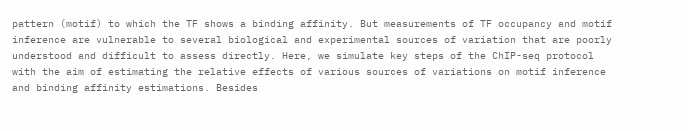pattern (motif) to which the TF shows a binding affinity. But measurements of TF occupancy and motif inference are vulnerable to several biological and experimental sources of variation that are poorly understood and difficult to assess directly. Here, we simulate key steps of the ChIP-seq protocol with the aim of estimating the relative effects of various sources of variations on motif inference and binding affinity estimations. Besides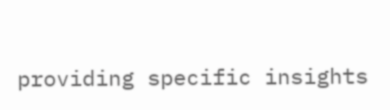providing specific insights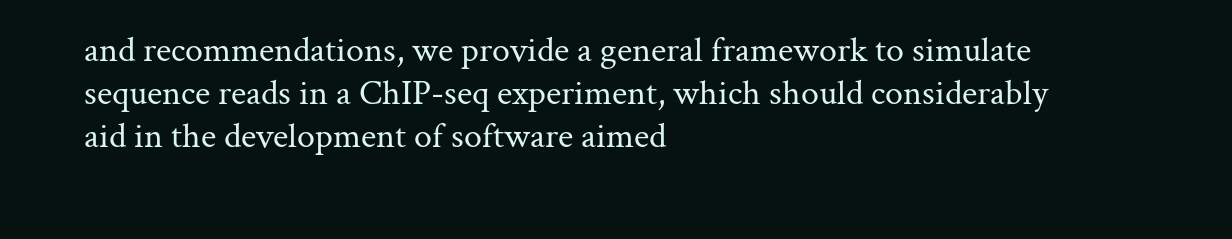and recommendations, we provide a general framework to simulate sequence reads in a ChIP-seq experiment, which should considerably aid in the development of software aimed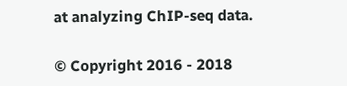at analyzing ChIP-seq data.

© Copyright 2016 - 2018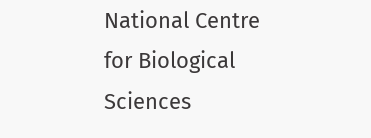National Centre for Biological Sciences